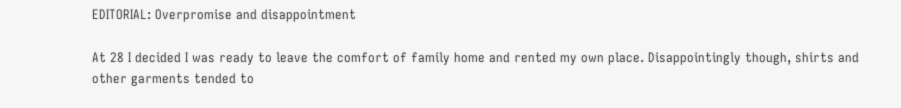EDITORIAL: Overpromise and disappointment

At 28 I decided I was ready to leave the comfort of family home and rented my own place. Disappointingly though, shirts and other garments tended to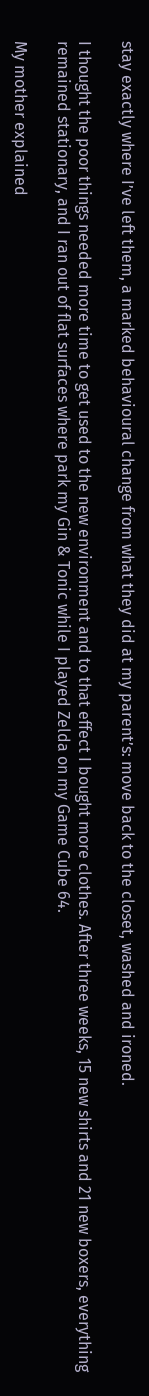stay exactly where I’ve left them, a marked behavioural change from what they did at my parent’s: move back to the closet, washed and ironed.

I thought the poor things needed more time to get used to the new environment and to that effect I bought more clothes. After three weeks, 15 new shirts and 21 new boxers, everything remained stationary, and I ran out of flat surfaces where park my Gin & Tonic while I played Zelda on my Game Cube 64.

My mother explained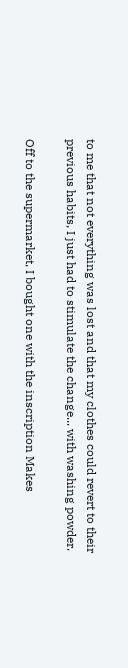to me that not everything was lost and that my clothes could revert to their previous habits, I just had to stimulate the change... with washing powder.

Off to the supermarket, I bought one with the inscription Makes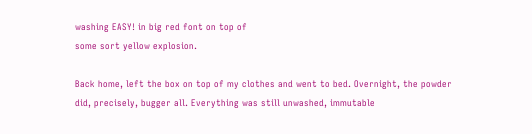washing EASY! in big red font on top of
some sort yellow explosion.

Back home, left the box on top of my clothes and went to bed. Overnight, the powder did, precisely, bugger all. Everything was still unwashed, immutable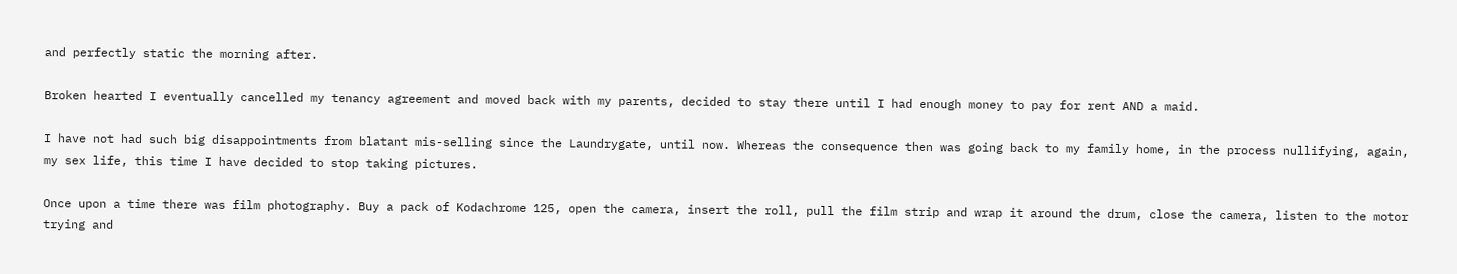and perfectly static the morning after.

Broken hearted I eventually cancelled my tenancy agreement and moved back with my parents, decided to stay there until I had enough money to pay for rent AND a maid.

I have not had such big disappointments from blatant mis-selling since the Laundrygate, until now. Whereas the consequence then was going back to my family home, in the process nullifying, again, my sex life, this time I have decided to stop taking pictures.

Once upon a time there was film photography. Buy a pack of Kodachrome 125, open the camera, insert the roll, pull the film strip and wrap it around the drum, close the camera, listen to the motor trying and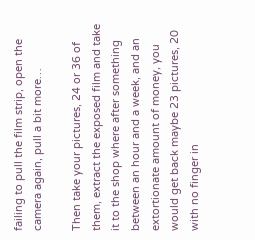failing to pull the film strip, open the camera again, pull a bit more…

Then take your pictures, 24 or 36 of them, extract the exposed film and take it to the shop where after something between an hour and a week, and an extortionate amount of money, you would get back maybe 23 pictures, 20 with no finger in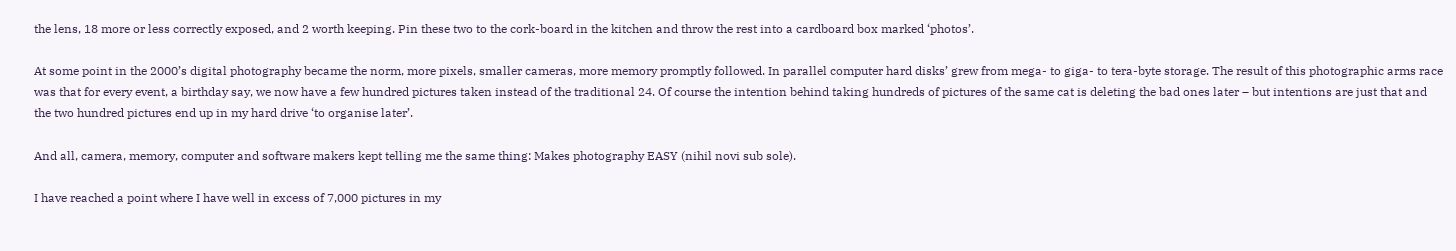the lens, 18 more or less correctly exposed, and 2 worth keeping. Pin these two to the cork-board in the kitchen and throw the rest into a cardboard box marked ‘photos’.

At some point in the 2000’s digital photography became the norm, more pixels, smaller cameras, more memory promptly followed. In parallel computer hard disks’ grew from mega- to giga- to tera-byte storage. The result of this photographic arms race was that for every event, a birthday say, we now have a few hundred pictures taken instead of the traditional 24. Of course the intention behind taking hundreds of pictures of the same cat is deleting the bad ones later – but intentions are just that and the two hundred pictures end up in my hard drive ‘to organise later’.

And all, camera, memory, computer and software makers kept telling me the same thing: Makes photography EASY (nihil novi sub sole).

I have reached a point where I have well in excess of 7,000 pictures in my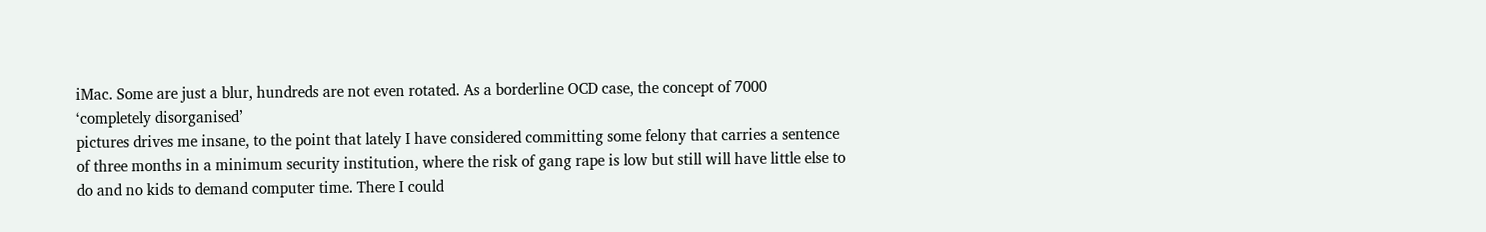iMac. Some are just a blur, hundreds are not even rotated. As a borderline OCD case, the concept of 7000 ‘completely disorganised’
pictures drives me insane, to the point that lately I have considered committing some felony that carries a sentence of three months in a minimum security institution, where the risk of gang rape is low but still will have little else to do and no kids to demand computer time. There I could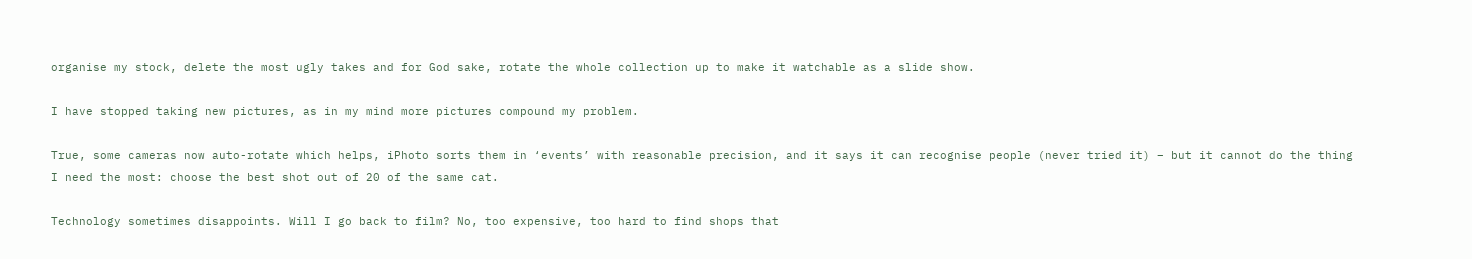organise my stock, delete the most ugly takes and for God sake, rotate the whole collection up to make it watchable as a slide show.

I have stopped taking new pictures, as in my mind more pictures compound my problem.

True, some cameras now auto-rotate which helps, iPhoto sorts them in ‘events’ with reasonable precision, and it says it can recognise people (never tried it) – but it cannot do the thing I need the most: choose the best shot out of 20 of the same cat.

Technology sometimes disappoints. Will I go back to film? No, too expensive, too hard to find shops that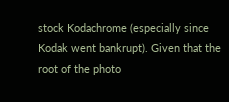stock Kodachrome (especially since Kodak went bankrupt). Given that the root of the photo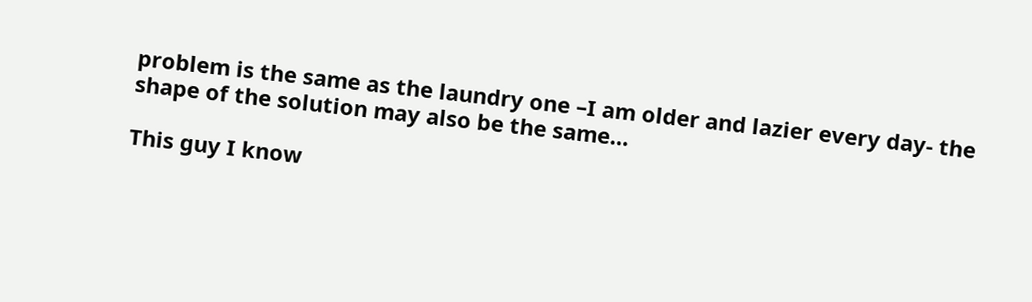problem is the same as the laundry one –I am older and lazier every day- the shape of the solution may also be the same…

This guy I know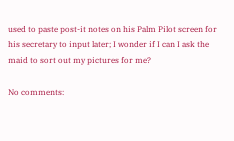used to paste post-it notes on his Palm Pilot screen for his secretary to input later; I wonder if I can I ask the maid to sort out my pictures for me?

No comments: